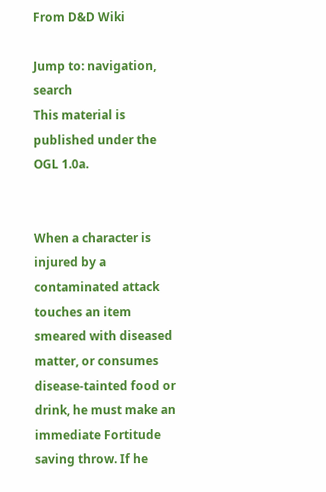From D&D Wiki

Jump to: navigation, search
This material is published under the OGL 1.0a.


When a character is injured by a contaminated attack touches an item smeared with diseased matter, or consumes disease-tainted food or drink, he must make an immediate Fortitude saving throw. If he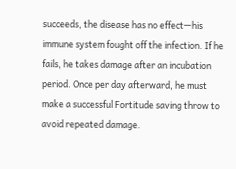succeeds, the disease has no effect—his immune system fought off the infection. If he fails, he takes damage after an incubation period. Once per day afterward, he must make a successful Fortitude saving throw to avoid repeated damage.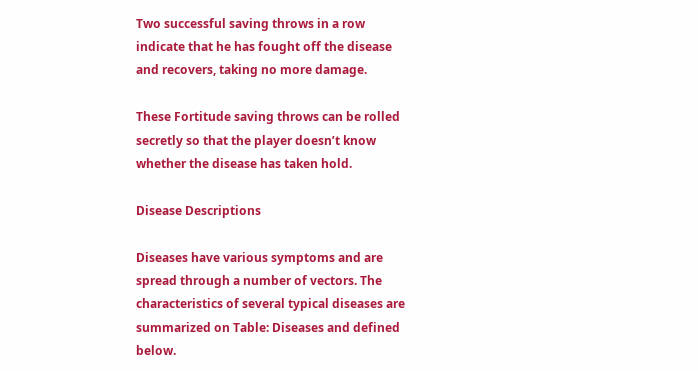Two successful saving throws in a row indicate that he has fought off the disease and recovers, taking no more damage.

These Fortitude saving throws can be rolled secretly so that the player doesn’t know whether the disease has taken hold.

Disease Descriptions

Diseases have various symptoms and are spread through a number of vectors. The characteristics of several typical diseases are summarized on Table: Diseases and defined below.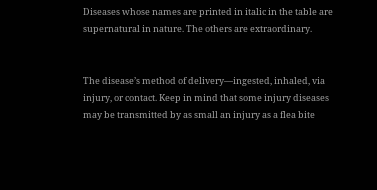Diseases whose names are printed in italic in the table are supernatural in nature. The others are extraordinary.


The disease’s method of delivery—ingested, inhaled, via injury, or contact. Keep in mind that some injury diseases may be transmitted by as small an injury as a flea bite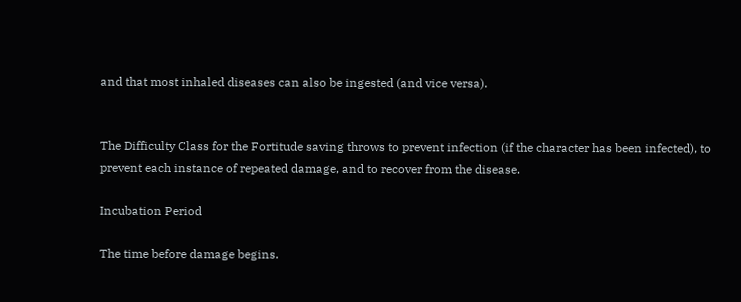and that most inhaled diseases can also be ingested (and vice versa).


The Difficulty Class for the Fortitude saving throws to prevent infection (if the character has been infected), to prevent each instance of repeated damage, and to recover from the disease.

Incubation Period

The time before damage begins.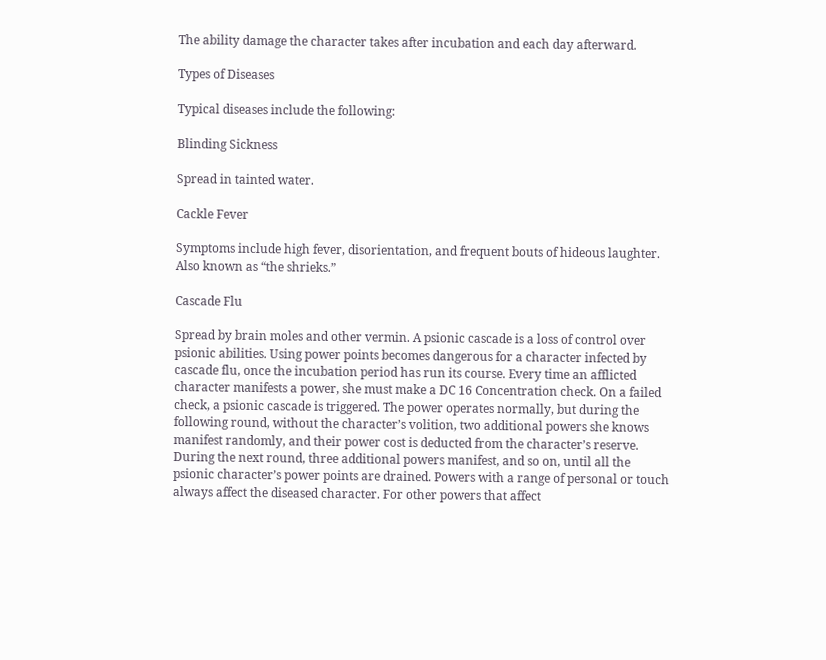The ability damage the character takes after incubation and each day afterward.

Types of Diseases

Typical diseases include the following:

Blinding Sickness

Spread in tainted water.

Cackle Fever

Symptoms include high fever, disorientation, and frequent bouts of hideous laughter. Also known as “the shrieks.”

Cascade Flu

Spread by brain moles and other vermin. A psionic cascade is a loss of control over psionic abilities. Using power points becomes dangerous for a character infected by cascade flu, once the incubation period has run its course. Every time an afflicted character manifests a power, she must make a DC 16 Concentration check. On a failed check, a psionic cascade is triggered. The power operates normally, but during the following round, without the character’s volition, two additional powers she knows manifest randomly, and their power cost is deducted from the character’s reserve. During the next round, three additional powers manifest, and so on, until all the psionic character’s power points are drained. Powers with a range of personal or touch always affect the diseased character. For other powers that affect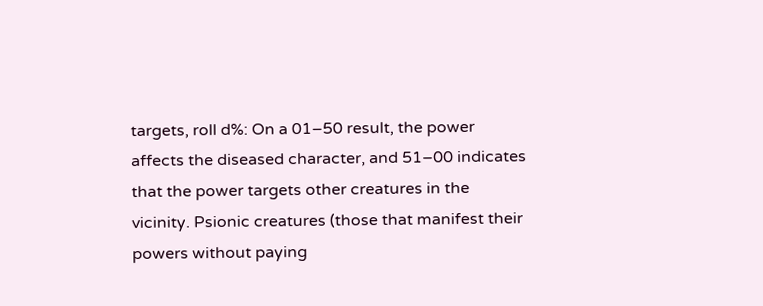targets, roll d%: On a 01–50 result, the power affects the diseased character, and 51–00 indicates that the power targets other creatures in the vicinity. Psionic creatures (those that manifest their powers without paying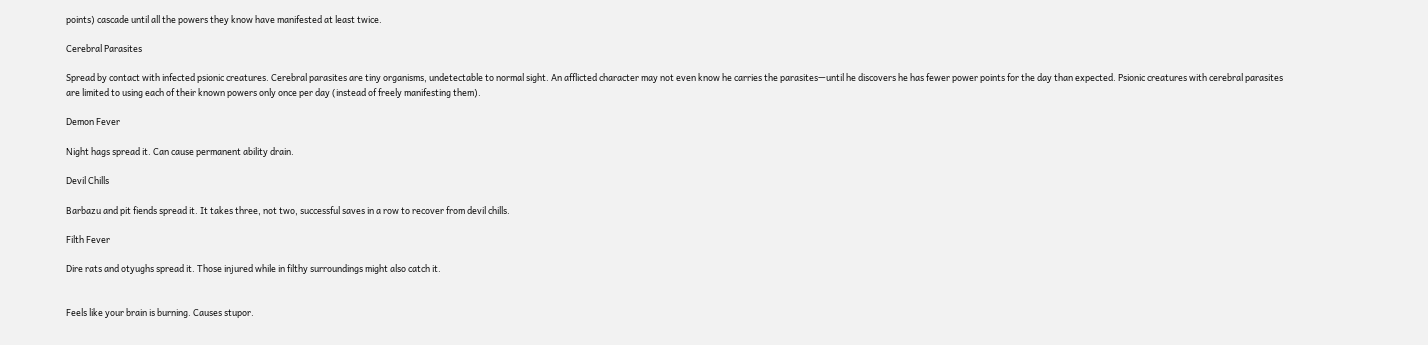points) cascade until all the powers they know have manifested at least twice.

Cerebral Parasites

Spread by contact with infected psionic creatures. Cerebral parasites are tiny organisms, undetectable to normal sight. An afflicted character may not even know he carries the parasites—until he discovers he has fewer power points for the day than expected. Psionic creatures with cerebral parasites are limited to using each of their known powers only once per day (instead of freely manifesting them).

Demon Fever

Night hags spread it. Can cause permanent ability drain.

Devil Chills

Barbazu and pit fiends spread it. It takes three, not two, successful saves in a row to recover from devil chills.

Filth Fever

Dire rats and otyughs spread it. Those injured while in filthy surroundings might also catch it.


Feels like your brain is burning. Causes stupor.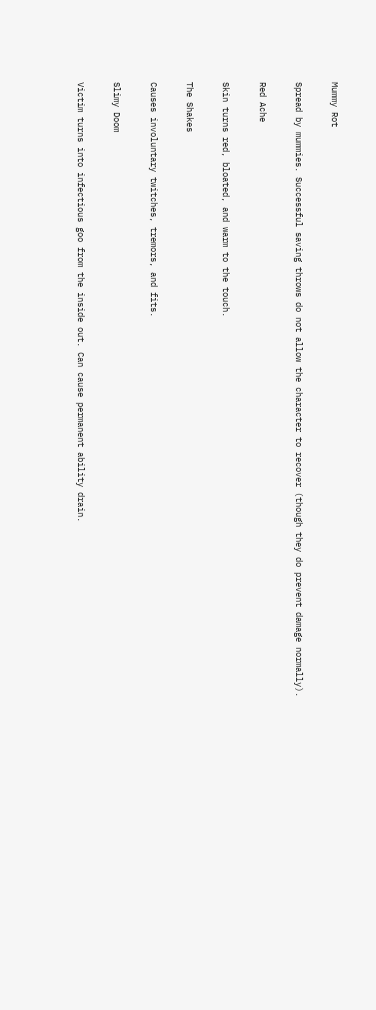Mummy Rot

Spread by mummies. Successful saving throws do not allow the character to recover (though they do prevent damage normally).

Red Ache

Skin turns red, bloated, and warm to the touch.

The Shakes

Causes involuntary twitches, tremors, and fits.

Slimy Doom

Victim turns into infectious goo from the inside out. Can cause permanent ability drain.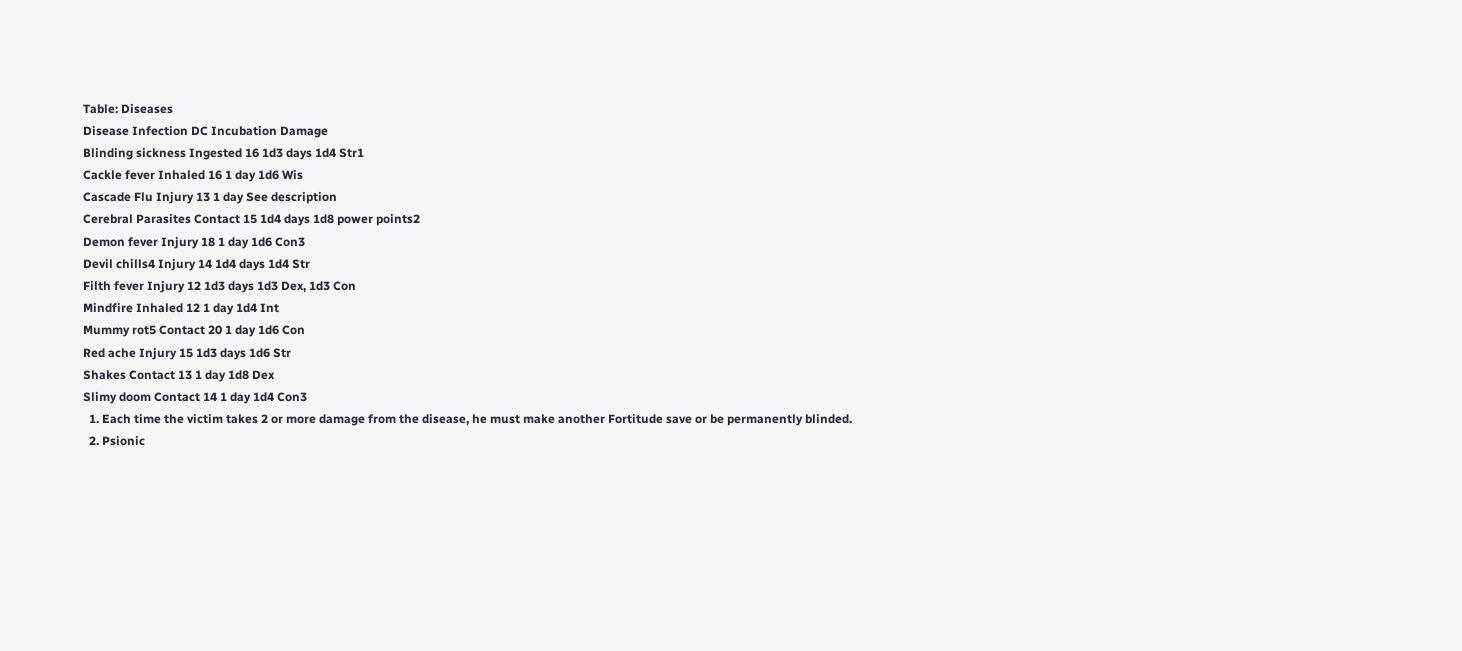Table: Diseases
Disease Infection DC Incubation Damage
Blinding sickness Ingested 16 1d3 days 1d4 Str1
Cackle fever Inhaled 16 1 day 1d6 Wis
Cascade Flu Injury 13 1 day See description
Cerebral Parasites Contact 15 1d4 days 1d8 power points2
Demon fever Injury 18 1 day 1d6 Con3
Devil chills4 Injury 14 1d4 days 1d4 Str
Filth fever Injury 12 1d3 days 1d3 Dex, 1d3 Con
Mindfire Inhaled 12 1 day 1d4 Int
Mummy rot5 Contact 20 1 day 1d6 Con
Red ache Injury 15 1d3 days 1d6 Str
Shakes Contact 13 1 day 1d8 Dex
Slimy doom Contact 14 1 day 1d4 Con3
  1. Each time the victim takes 2 or more damage from the disease, he must make another Fortitude save or be permanently blinded.
  2. Psionic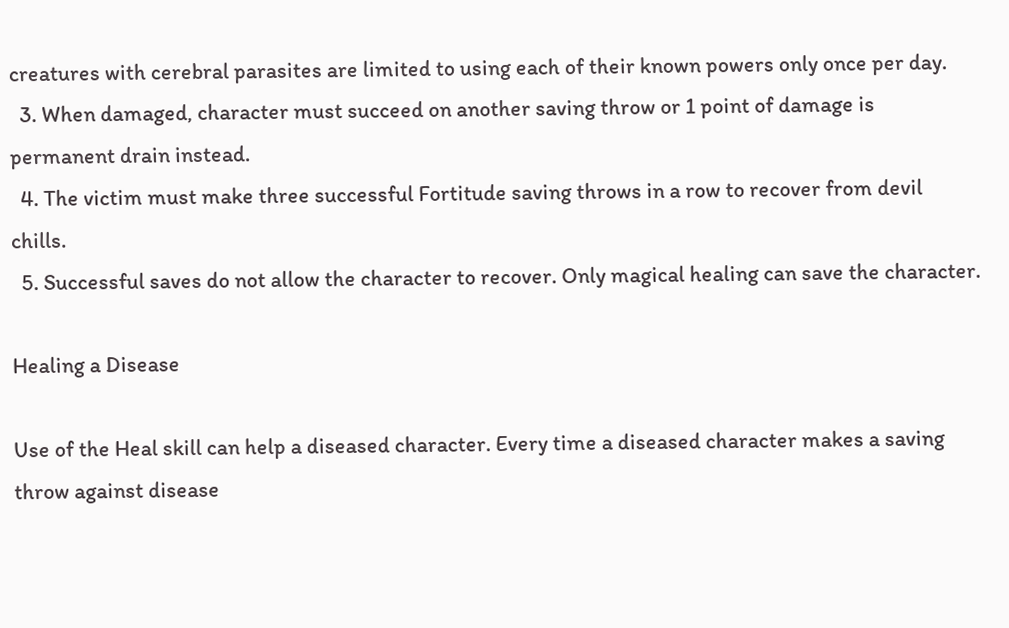creatures with cerebral parasites are limited to using each of their known powers only once per day.
  3. When damaged, character must succeed on another saving throw or 1 point of damage is permanent drain instead.
  4. The victim must make three successful Fortitude saving throws in a row to recover from devil chills.
  5. Successful saves do not allow the character to recover. Only magical healing can save the character.

Healing a Disease

Use of the Heal skill can help a diseased character. Every time a diseased character makes a saving throw against disease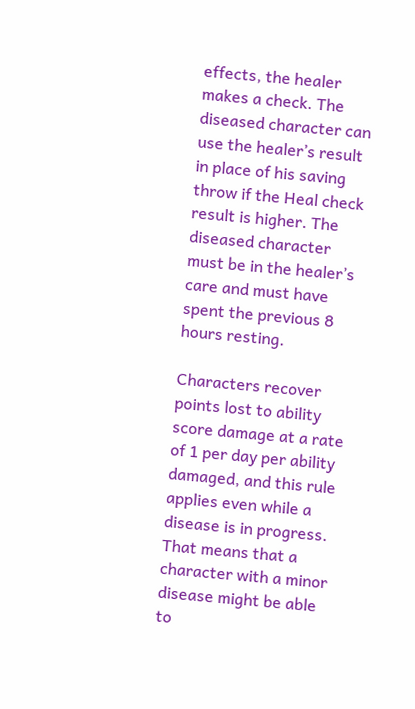effects, the healer makes a check. The diseased character can use the healer’s result in place of his saving throw if the Heal check result is higher. The diseased character must be in the healer’s care and must have spent the previous 8 hours resting.

Characters recover points lost to ability score damage at a rate of 1 per day per ability damaged, and this rule applies even while a disease is in progress. That means that a character with a minor disease might be able to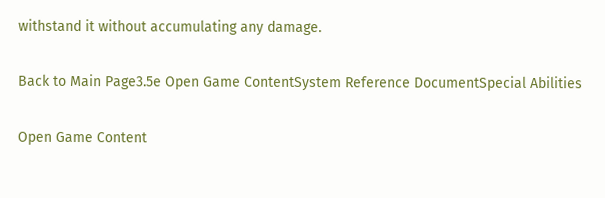withstand it without accumulating any damage.

Back to Main Page3.5e Open Game ContentSystem Reference DocumentSpecial Abilities

Open Game Content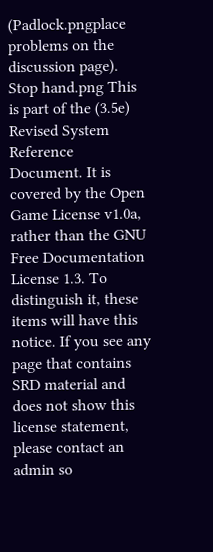(Padlock.pngplace problems on the discussion page).
Stop hand.png This is part of the (3.5e) Revised System Reference Document. It is covered by the Open Game License v1.0a, rather than the GNU Free Documentation License 1.3. To distinguish it, these items will have this notice. If you see any page that contains SRD material and does not show this license statement, please contact an admin so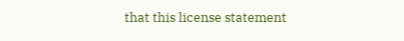that this license statement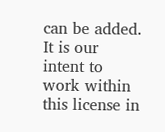can be added. It is our intent to work within this license in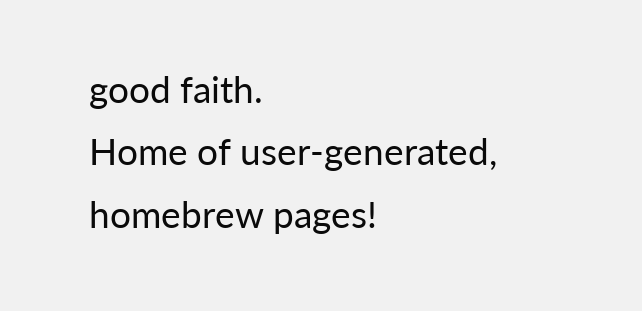good faith.
Home of user-generated,
homebrew pages!